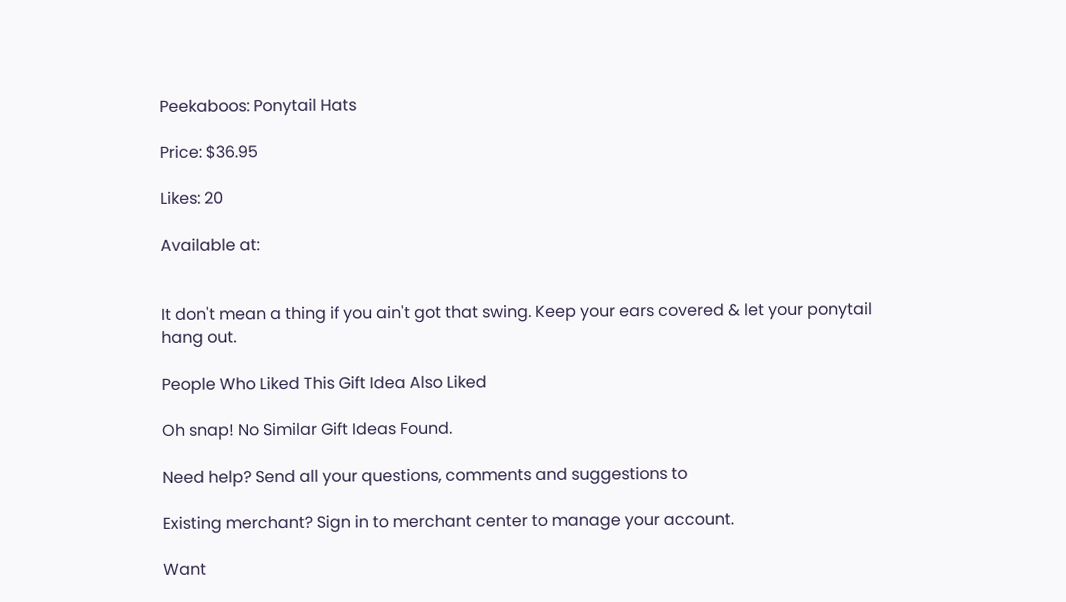Peekaboos: Ponytail Hats

Price: $36.95

Likes: 20

Available at:


It don't mean a thing if you ain't got that swing. Keep your ears covered & let your ponytail hang out.

People Who Liked This Gift Idea Also Liked

Oh snap! No Similar Gift Ideas Found.

Need help? Send all your questions, comments and suggestions to

Existing merchant? Sign in to merchant center to manage your account.

Want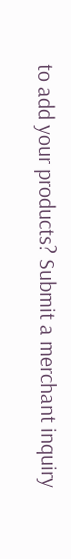to add your products? Submit a merchant inquiry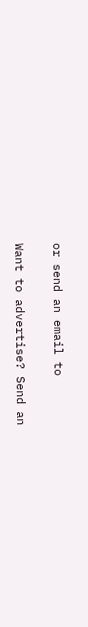or send an email to

Want to advertise? Send an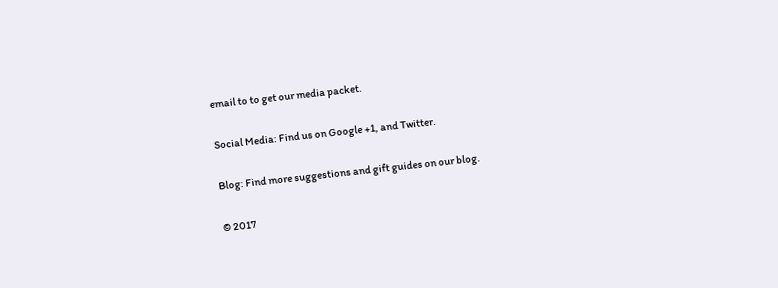email to to get our media packet.

Social Media: Find us on Google +1, and Twitter.

Blog: Find more suggestions and gift guides on our blog.

© 2017